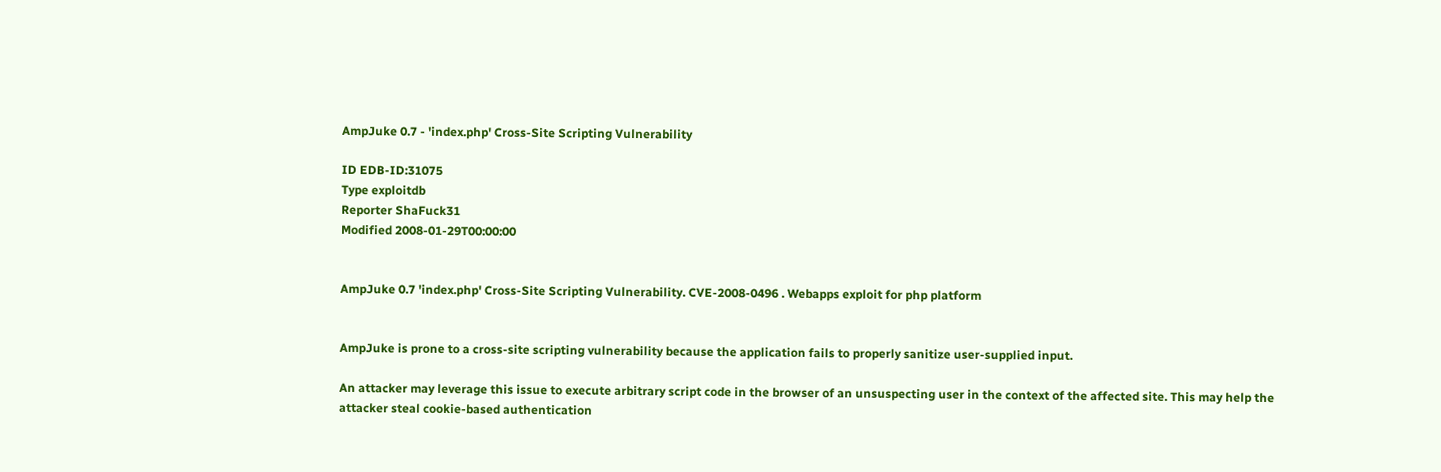AmpJuke 0.7 - 'index.php' Cross-Site Scripting Vulnerability

ID EDB-ID:31075
Type exploitdb
Reporter ShaFuck31
Modified 2008-01-29T00:00:00


AmpJuke 0.7 'index.php' Cross-Site Scripting Vulnerability. CVE-2008-0496 . Webapps exploit for php platform


AmpJuke is prone to a cross-site scripting vulnerability because the application fails to properly sanitize user-supplied input.

An attacker may leverage this issue to execute arbitrary script code in the browser of an unsuspecting user in the context of the affected site. This may help the attacker steal cookie-based authentication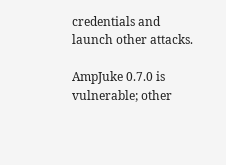credentials and launch other attacks.

AmpJuke 0.7.0 is vulnerable; other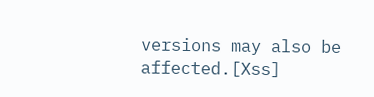versions may also be affected.[Xss]